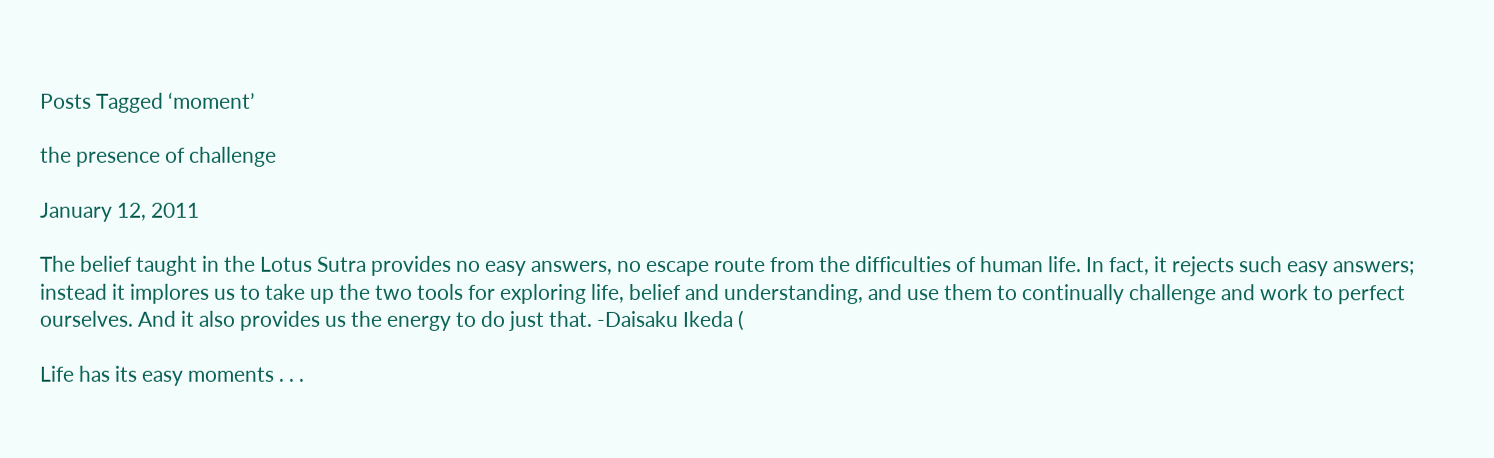Posts Tagged ‘moment’

the presence of challenge

January 12, 2011

The belief taught in the Lotus Sutra provides no easy answers, no escape route from the difficulties of human life. In fact, it rejects such easy answers; instead it implores us to take up the two tools for exploring life, belief and understanding, and use them to continually challenge and work to perfect ourselves. And it also provides us the energy to do just that. -Daisaku Ikeda (

Life has its easy moments . . .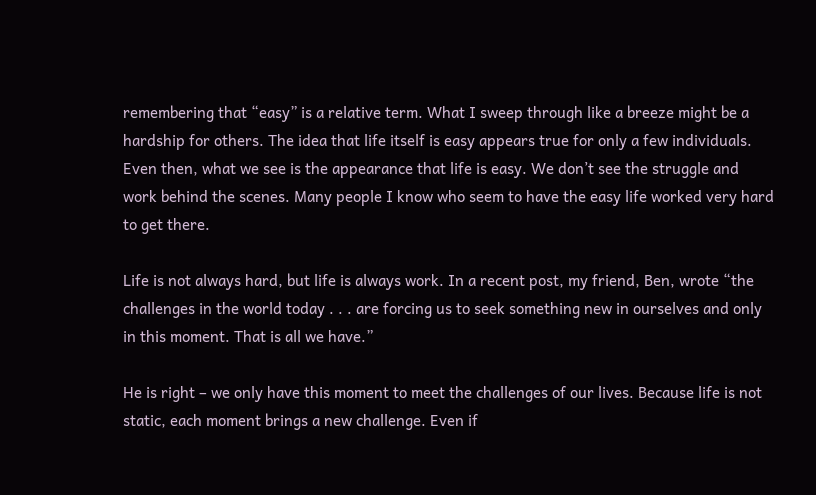remembering that “easy” is a relative term. What I sweep through like a breeze might be a hardship for others. The idea that life itself is easy appears true for only a few individuals. Even then, what we see is the appearance that life is easy. We don’t see the struggle and work behind the scenes. Many people I know who seem to have the easy life worked very hard to get there.

Life is not always hard, but life is always work. In a recent post, my friend, Ben, wrote “the challenges in the world today . . . are forcing us to seek something new in ourselves and only in this moment. That is all we have.”

He is right – we only have this moment to meet the challenges of our lives. Because life is not static, each moment brings a new challenge. Even if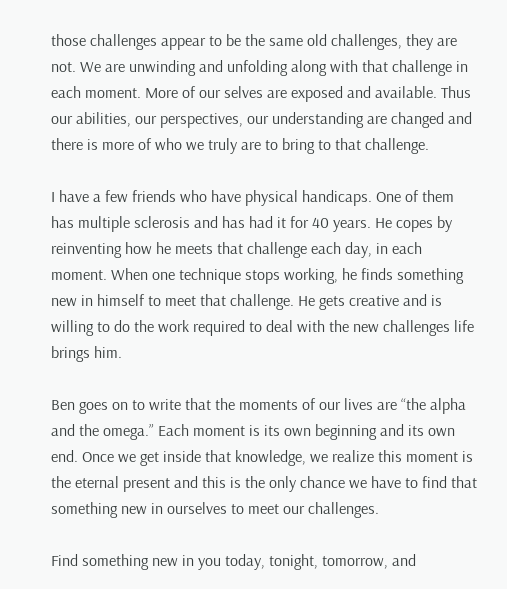those challenges appear to be the same old challenges, they are not. We are unwinding and unfolding along with that challenge in each moment. More of our selves are exposed and available. Thus our abilities, our perspectives, our understanding are changed and there is more of who we truly are to bring to that challenge.

I have a few friends who have physical handicaps. One of them has multiple sclerosis and has had it for 40 years. He copes by reinventing how he meets that challenge each day, in each moment. When one technique stops working, he finds something new in himself to meet that challenge. He gets creative and is willing to do the work required to deal with the new challenges life brings him.

Ben goes on to write that the moments of our lives are “the alpha and the omega.” Each moment is its own beginning and its own end. Once we get inside that knowledge, we realize this moment is the eternal present and this is the only chance we have to find that something new in ourselves to meet our challenges.

Find something new in you today, tonight, tomorrow, and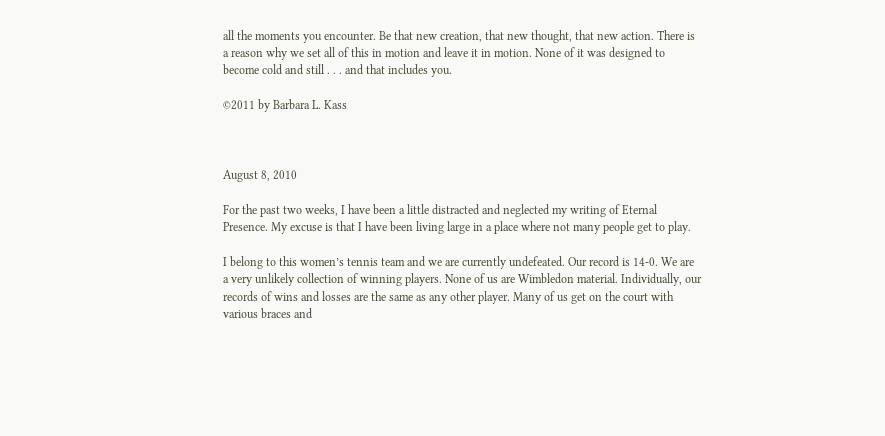all the moments you encounter. Be that new creation, that new thought, that new action. There is a reason why we set all of this in motion and leave it in motion. None of it was designed to become cold and still . . . and that includes you.

©2011 by Barbara L. Kass



August 8, 2010

For the past two weeks, I have been a little distracted and neglected my writing of Eternal Presence. My excuse is that I have been living large in a place where not many people get to play.

I belong to this women’s tennis team and we are currently undefeated. Our record is 14-0. We are a very unlikely collection of winning players. None of us are Wimbledon material. Individually, our records of wins and losses are the same as any other player. Many of us get on the court with various braces and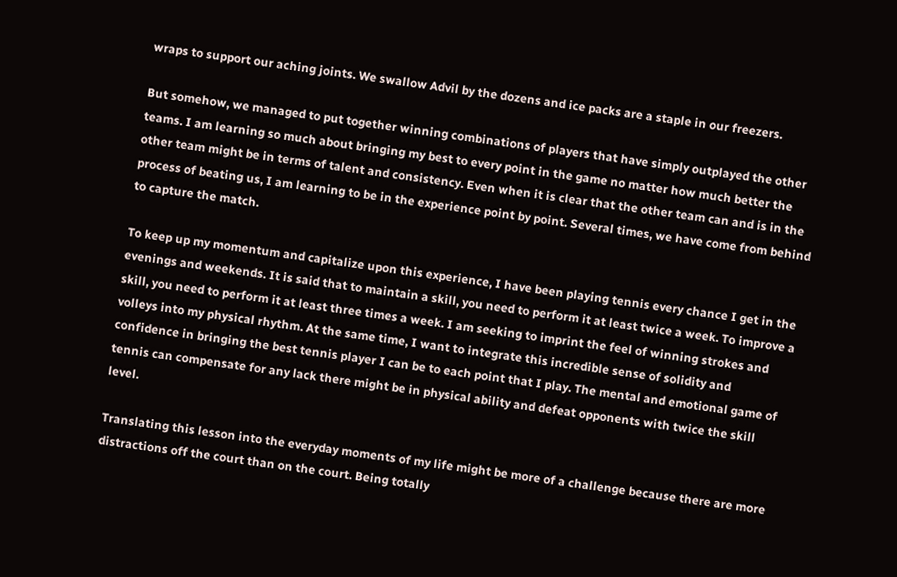wraps to support our aching joints. We swallow Advil by the dozens and ice packs are a staple in our freezers.

But somehow, we managed to put together winning combinations of players that have simply outplayed the other teams. I am learning so much about bringing my best to every point in the game no matter how much better the other team might be in terms of talent and consistency. Even when it is clear that the other team can and is in the process of beating us, I am learning to be in the experience point by point. Several times, we have come from behind to capture the match.

To keep up my momentum and capitalize upon this experience, I have been playing tennis every chance I get in the evenings and weekends. It is said that to maintain a skill, you need to perform it at least twice a week. To improve a skill, you need to perform it at least three times a week. I am seeking to imprint the feel of winning strokes and volleys into my physical rhythm. At the same time, I want to integrate this incredible sense of solidity and confidence in bringing the best tennis player I can be to each point that I play. The mental and emotional game of tennis can compensate for any lack there might be in physical ability and defeat opponents with twice the skill level.

Translating this lesson into the everyday moments of my life might be more of a challenge because there are more distractions off the court than on the court. Being totally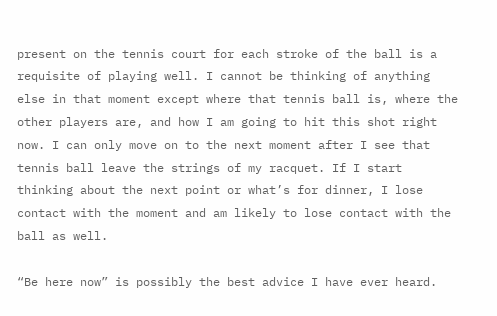present on the tennis court for each stroke of the ball is a requisite of playing well. I cannot be thinking of anything else in that moment except where that tennis ball is, where the other players are, and how I am going to hit this shot right now. I can only move on to the next moment after I see that tennis ball leave the strings of my racquet. If I start thinking about the next point or what’s for dinner, I lose contact with the moment and am likely to lose contact with the ball as well.

“Be here now” is possibly the best advice I have ever heard.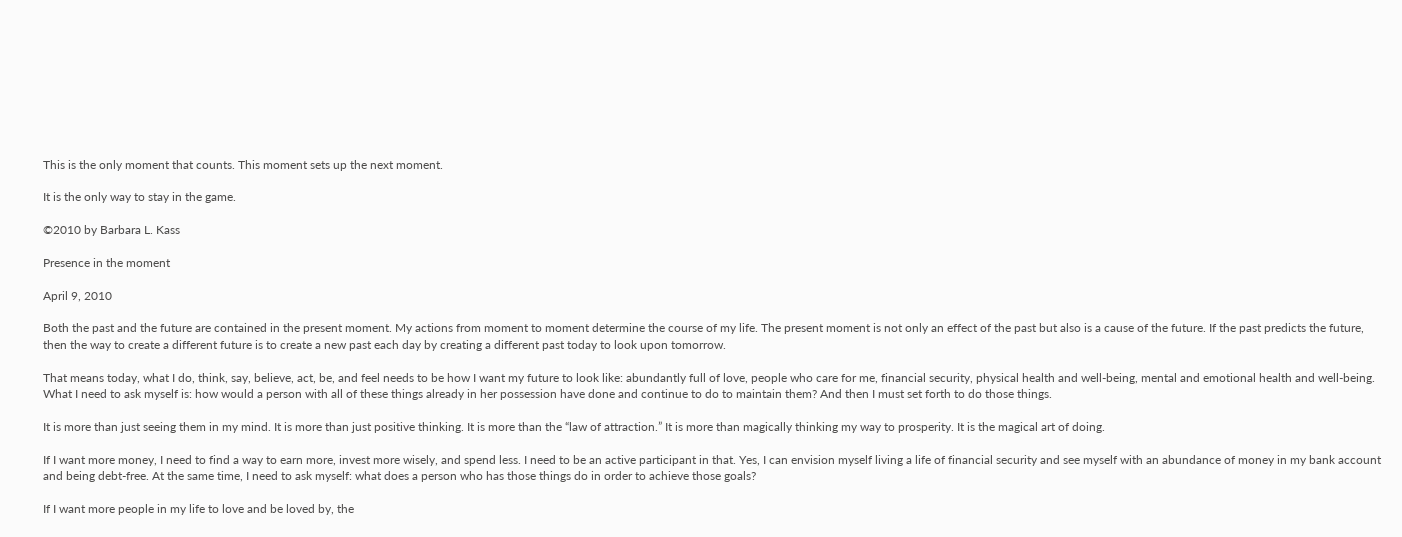This is the only moment that counts. This moment sets up the next moment.

It is the only way to stay in the game.

©2010 by Barbara L. Kass

Presence in the moment

April 9, 2010

Both the past and the future are contained in the present moment. My actions from moment to moment determine the course of my life. The present moment is not only an effect of the past but also is a cause of the future. If the past predicts the future, then the way to create a different future is to create a new past each day by creating a different past today to look upon tomorrow.

That means today, what I do, think, say, believe, act, be, and feel needs to be how I want my future to look like: abundantly full of love, people who care for me, financial security, physical health and well-being, mental and emotional health and well-being. What I need to ask myself is: how would a person with all of these things already in her possession have done and continue to do to maintain them? And then I must set forth to do those things.

It is more than just seeing them in my mind. It is more than just positive thinking. It is more than the “law of attraction.” It is more than magically thinking my way to prosperity. It is the magical art of doing.

If I want more money, I need to find a way to earn more, invest more wisely, and spend less. I need to be an active participant in that. Yes, I can envision myself living a life of financial security and see myself with an abundance of money in my bank account and being debt-free. At the same time, I need to ask myself: what does a person who has those things do in order to achieve those goals?

If I want more people in my life to love and be loved by, the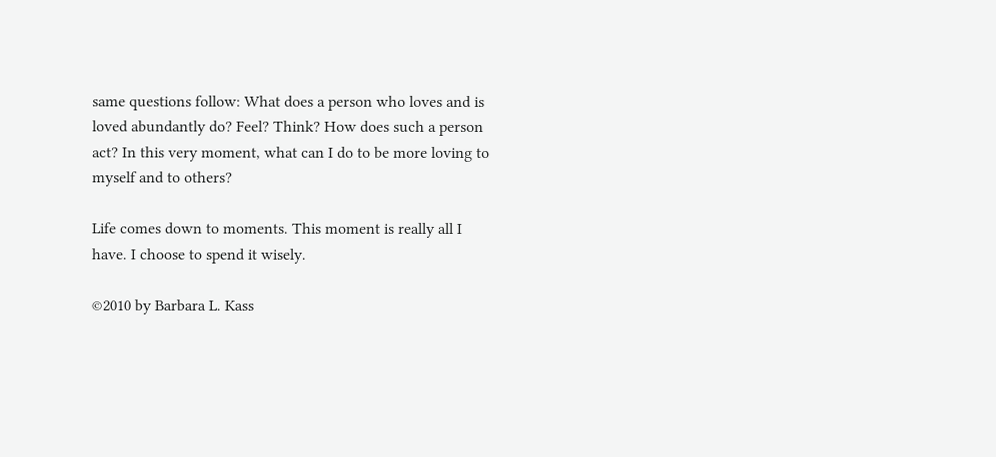same questions follow: What does a person who loves and is loved abundantly do? Feel? Think? How does such a person act? In this very moment, what can I do to be more loving to myself and to others?

Life comes down to moments. This moment is really all I have. I choose to spend it wisely.

©2010 by Barbara L. Kass